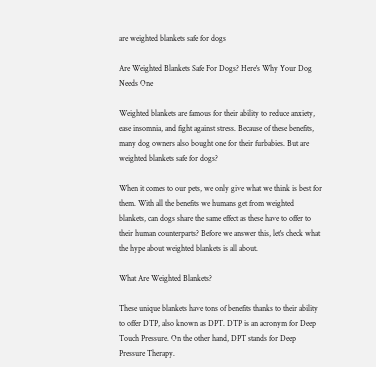are weighted blankets safe for dogs

Are Weighted Blankets Safe For Dogs? Here's Why Your Dog Needs One

Weighted blankets are famous for their ability to reduce anxiety, ease insomnia, and fight against stress. Because of these benefits, many dog owners also bought one for their furbabies. But are weighted blankets safe for dogs?

When it comes to our pets, we only give what we think is best for them. With all the benefits we humans get from weighted blankets, can dogs share the same effect as these have to offer to their human counterparts? Before we answer this, let's check what the hype about weighted blankets is all about.

What Are Weighted Blankets?

These unique blankets have tons of benefits thanks to their ability to offer DTP, also known as DPT. DTP is an acronym for Deep Touch Pressure. On the other hand, DPT stands for Deep Pressure Therapy.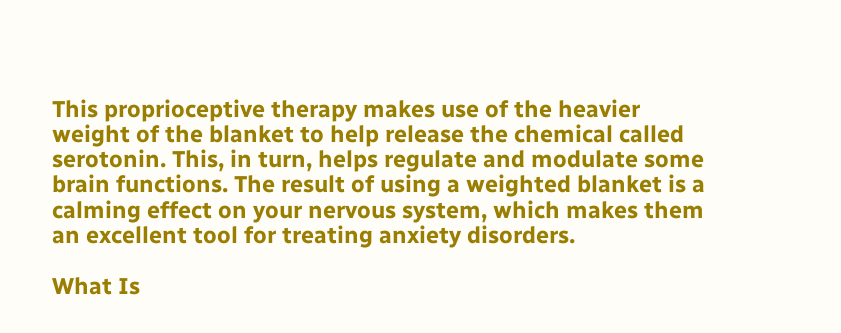This proprioceptive therapy makes use of the heavier weight of the blanket to help release the chemical called serotonin. This, in turn, helps regulate and modulate some brain functions. The result of using a weighted blanket is a calming effect on your nervous system, which makes them an excellent tool for treating anxiety disorders.

What Is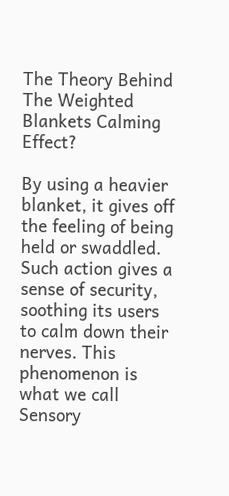The Theory Behind The Weighted Blankets Calming Effect?

By using a heavier blanket, it gives off the feeling of being held or swaddled. Such action gives a sense of security, soothing its users to calm down their nerves. This phenomenon is what we call Sensory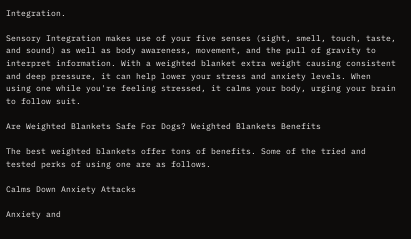Integration.

Sensory Integration makes use of your five senses (sight, smell, touch, taste, and sound) as well as body awareness, movement, and the pull of gravity to interpret information. With a weighted blanket extra weight causing consistent and deep pressure, it can help lower your stress and anxiety levels. When using one while you're feeling stressed, it calms your body, urging your brain to follow suit.

Are Weighted Blankets Safe For Dogs? Weighted Blankets Benefits

The best weighted blankets offer tons of benefits. Some of the tried and tested perks of using one are as follows.

Calms Down Anxiety Attacks

Anxiety and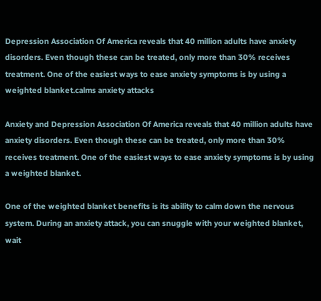Depression Association Of America reveals that 40 million adults have anxiety disorders. Even though these can be treated, only more than 30% receives treatment. One of the easiest ways to ease anxiety symptoms is by using a weighted blanket.calms anxiety attacks

Anxiety and Depression Association Of America reveals that 40 million adults have anxiety disorders. Even though these can be treated, only more than 30% receives treatment. One of the easiest ways to ease anxiety symptoms is by using a weighted blanket.

One of the weighted blanket benefits is its ability to calm down the nervous system. During an anxiety attack, you can snuggle with your weighted blanket, wait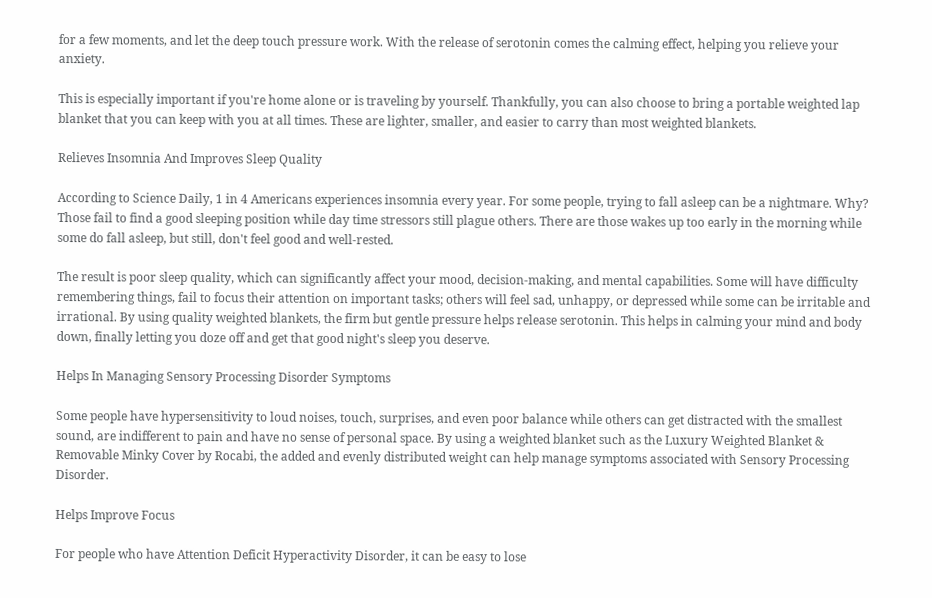for a few moments, and let the deep touch pressure work. With the release of serotonin comes the calming effect, helping you relieve your anxiety.

This is especially important if you're home alone or is traveling by yourself. Thankfully, you can also choose to bring a portable weighted lap blanket that you can keep with you at all times. These are lighter, smaller, and easier to carry than most weighted blankets.

Relieves Insomnia And Improves Sleep Quality

According to Science Daily, 1 in 4 Americans experiences insomnia every year. For some people, trying to fall asleep can be a nightmare. Why? Those fail to find a good sleeping position while day time stressors still plague others. There are those wakes up too early in the morning while some do fall asleep, but still, don't feel good and well-rested.

The result is poor sleep quality, which can significantly affect your mood, decision-making, and mental capabilities. Some will have difficulty remembering things, fail to focus their attention on important tasks; others will feel sad, unhappy, or depressed while some can be irritable and irrational. By using quality weighted blankets, the firm but gentle pressure helps release serotonin. This helps in calming your mind and body down, finally letting you doze off and get that good night's sleep you deserve.

Helps In Managing Sensory Processing Disorder Symptoms

Some people have hypersensitivity to loud noises, touch, surprises, and even poor balance while others can get distracted with the smallest sound, are indifferent to pain and have no sense of personal space. By using a weighted blanket such as the Luxury Weighted Blanket & Removable Minky Cover by Rocabi, the added and evenly distributed weight can help manage symptoms associated with Sensory Processing Disorder.

Helps Improve Focus

For people who have Attention Deficit Hyperactivity Disorder, it can be easy to lose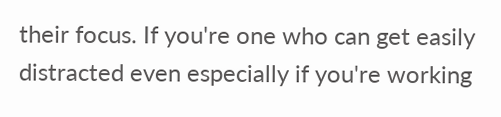their focus. If you're one who can get easily distracted even especially if you're working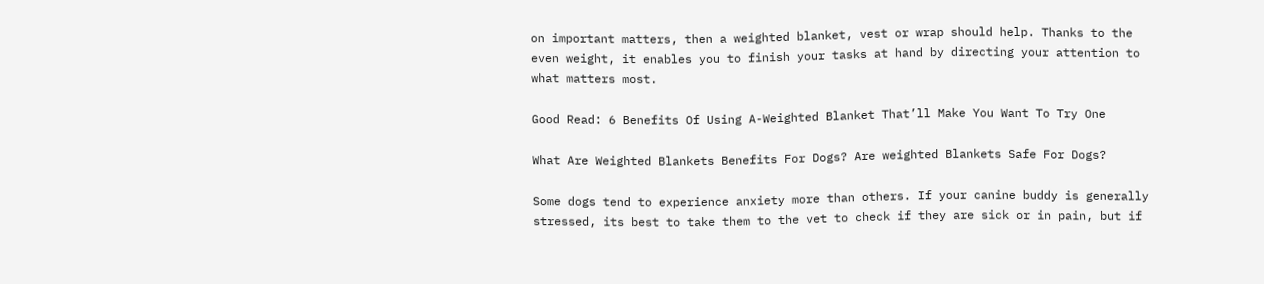on important matters, then a weighted blanket, vest or wrap should help. Thanks to the even weight, it enables you to finish your tasks at hand by directing your attention to what matters most.

Good Read: 6 Benefits Of Using A-Weighted Blanket That’ll Make You Want To Try One

What Are Weighted Blankets Benefits For Dogs? Are weighted Blankets Safe For Dogs?

Some dogs tend to experience anxiety more than others. If your canine buddy is generally stressed, its best to take them to the vet to check if they are sick or in pain, but if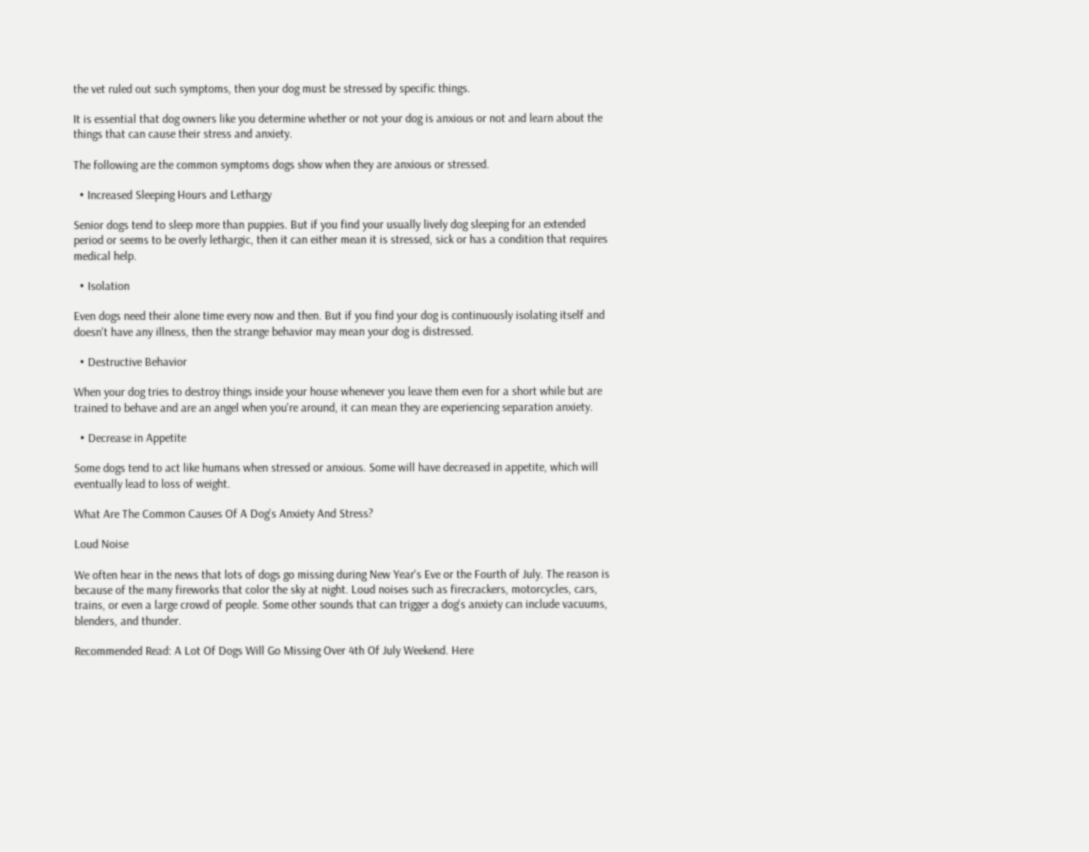the vet ruled out such symptoms, then your dog must be stressed by specific things.

It is essential that dog owners like you determine whether or not your dog is anxious or not and learn about the things that can cause their stress and anxiety.

The following are the common symptoms dogs show when they are anxious or stressed.

  • Increased Sleeping Hours and Lethargy

Senior dogs tend to sleep more than puppies. But if you find your usually lively dog sleeping for an extended period or seems to be overly lethargic, then it can either mean it is stressed, sick or has a condition that requires medical help.

  • Isolation

Even dogs need their alone time every now and then. But if you find your dog is continuously isolating itself and doesn't have any illness, then the strange behavior may mean your dog is distressed.

  • Destructive Behavior

When your dog tries to destroy things inside your house whenever you leave them even for a short while but are trained to behave and are an angel when you're around, it can mean they are experiencing separation anxiety.

  • Decrease in Appetite

Some dogs tend to act like humans when stressed or anxious. Some will have decreased in appetite, which will eventually lead to loss of weight.

What Are The Common Causes Of A Dog's Anxiety And Stress?

Loud Noise

We often hear in the news that lots of dogs go missing during New Year's Eve or the Fourth of July. The reason is because of the many fireworks that color the sky at night. Loud noises such as firecrackers, motorcycles, cars, trains, or even a large crowd of people. Some other sounds that can trigger a dog's anxiety can include vacuums, blenders, and thunder.

Recommended Read: A Lot Of Dogs Will Go Missing Over 4th Of July Weekend. Here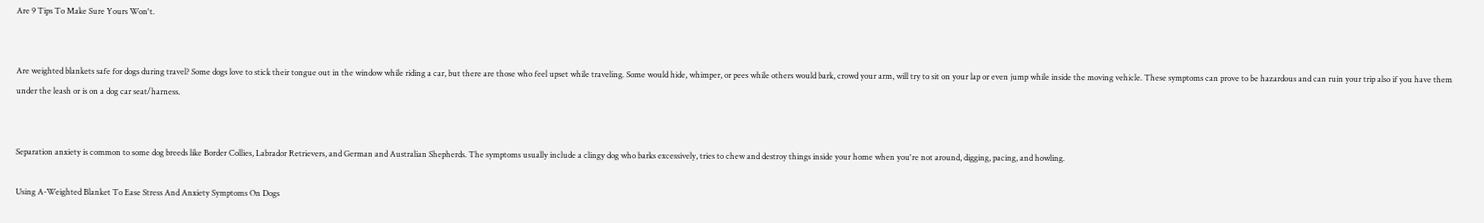Are 9 Tips To Make Sure Yours Won't.


Are weighted blankets safe for dogs during travel? Some dogs love to stick their tongue out in the window while riding a car, but there are those who feel upset while traveling. Some would hide, whimper, or pees while others would bark, crowd your arm, will try to sit on your lap or even jump while inside the moving vehicle. These symptoms can prove to be hazardous and can ruin your trip also if you have them under the leash or is on a dog car seat/harness.


Separation anxiety is common to some dog breeds like Border Collies, Labrador Retrievers, and German and Australian Shepherds. The symptoms usually include a clingy dog who barks excessively, tries to chew and destroy things inside your home when you're not around, digging, pacing, and howling.

Using A-Weighted Blanket To Ease Stress And Anxiety Symptoms On Dogs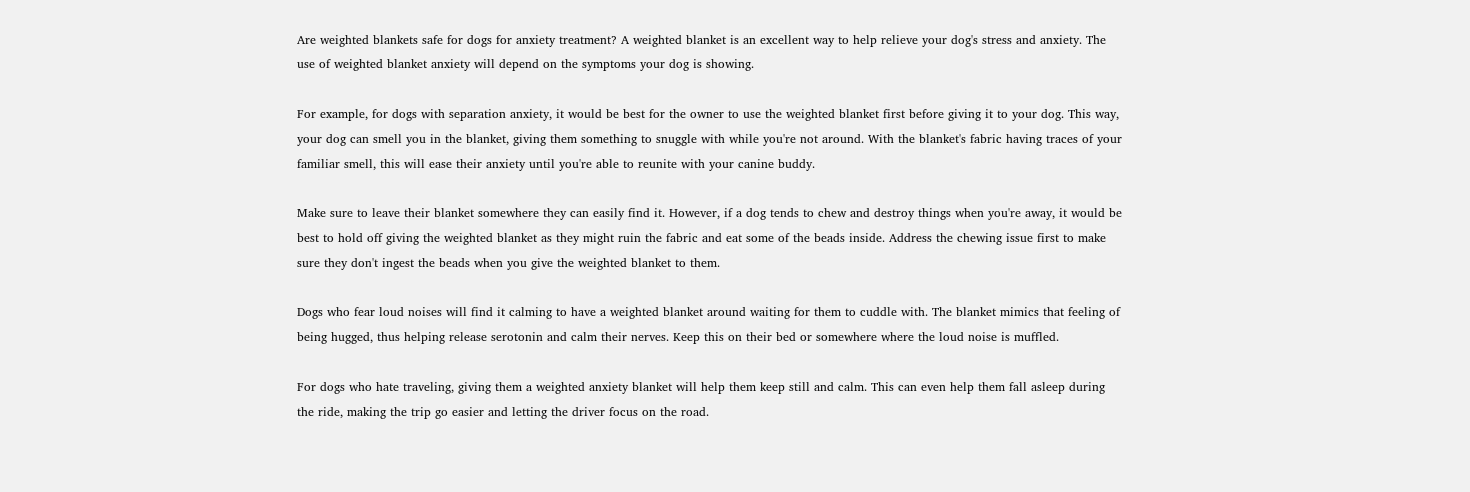Are weighted blankets safe for dogs for anxiety treatment? A weighted blanket is an excellent way to help relieve your dog's stress and anxiety. The use of weighted blanket anxiety will depend on the symptoms your dog is showing.

For example, for dogs with separation anxiety, it would be best for the owner to use the weighted blanket first before giving it to your dog. This way, your dog can smell you in the blanket, giving them something to snuggle with while you're not around. With the blanket's fabric having traces of your familiar smell, this will ease their anxiety until you're able to reunite with your canine buddy.

Make sure to leave their blanket somewhere they can easily find it. However, if a dog tends to chew and destroy things when you're away, it would be best to hold off giving the weighted blanket as they might ruin the fabric and eat some of the beads inside. Address the chewing issue first to make sure they don't ingest the beads when you give the weighted blanket to them.

Dogs who fear loud noises will find it calming to have a weighted blanket around waiting for them to cuddle with. The blanket mimics that feeling of being hugged, thus helping release serotonin and calm their nerves. Keep this on their bed or somewhere where the loud noise is muffled.

For dogs who hate traveling, giving them a weighted anxiety blanket will help them keep still and calm. This can even help them fall asleep during the ride, making the trip go easier and letting the driver focus on the road.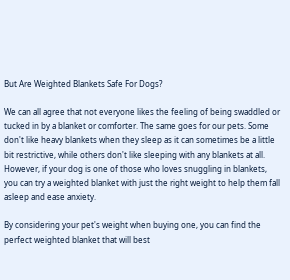But Are Weighted Blankets Safe For Dogs?

We can all agree that not everyone likes the feeling of being swaddled or tucked in by a blanket or comforter. The same goes for our pets. Some don't like heavy blankets when they sleep as it can sometimes be a little bit restrictive, while others don't like sleeping with any blankets at all. However, if your dog is one of those who loves snuggling in blankets, you can try a weighted blanket with just the right weight to help them fall asleep and ease anxiety.

By considering your pet's weight when buying one, you can find the perfect weighted blanket that will best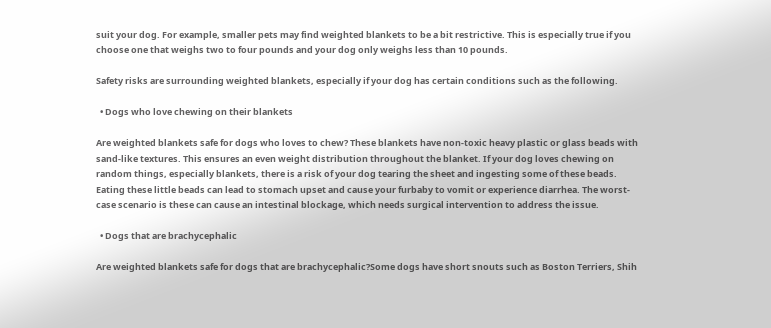suit your dog. For example, smaller pets may find weighted blankets to be a bit restrictive. This is especially true if you choose one that weighs two to four pounds and your dog only weighs less than 10 pounds.

Safety risks are surrounding weighted blankets, especially if your dog has certain conditions such as the following.

  • Dogs who love chewing on their blankets

Are weighted blankets safe for dogs who loves to chew? These blankets have non-toxic heavy plastic or glass beads with sand-like textures. This ensures an even weight distribution throughout the blanket. If your dog loves chewing on random things, especially blankets, there is a risk of your dog tearing the sheet and ingesting some of these beads. Eating these little beads can lead to stomach upset and cause your furbaby to vomit or experience diarrhea. The worst-case scenario is these can cause an intestinal blockage, which needs surgical intervention to address the issue.

  • Dogs that are brachycephalic

Are weighted blankets safe for dogs that are brachycephalic?Some dogs have short snouts such as Boston Terriers, Shih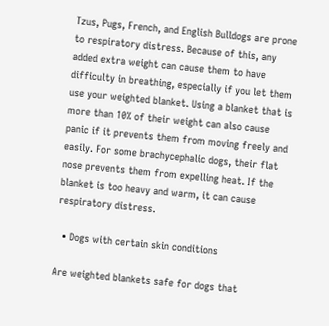Tzus, Pugs, French, and English Bulldogs are prone to respiratory distress. Because of this, any added extra weight can cause them to have difficulty in breathing, especially if you let them use your weighted blanket. Using a blanket that is more than 10% of their weight can also cause panic if it prevents them from moving freely and easily. For some brachycephalic dogs, their flat nose prevents them from expelling heat. If the blanket is too heavy and warm, it can cause respiratory distress.

  • Dogs with certain skin conditions

Are weighted blankets safe for dogs that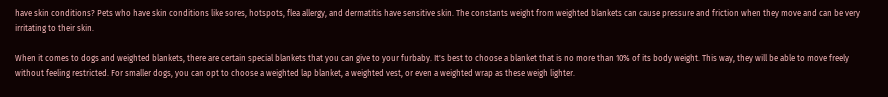have skin conditions? Pets who have skin conditions like sores, hotspots, flea allergy, and dermatitis have sensitive skin. The constants weight from weighted blankets can cause pressure and friction when they move and can be very irritating to their skin.

When it comes to dogs and weighted blankets, there are certain special blankets that you can give to your furbaby. It's best to choose a blanket that is no more than 10% of its body weight. This way, they will be able to move freely without feeling restricted. For smaller dogs, you can opt to choose a weighted lap blanket, a weighted vest, or even a weighted wrap as these weigh lighter.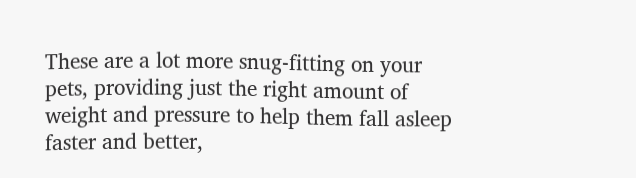These are a lot more snug-fitting on your pets, providing just the right amount of weight and pressure to help them fall asleep faster and better,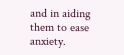and in aiding them to ease anxiety.